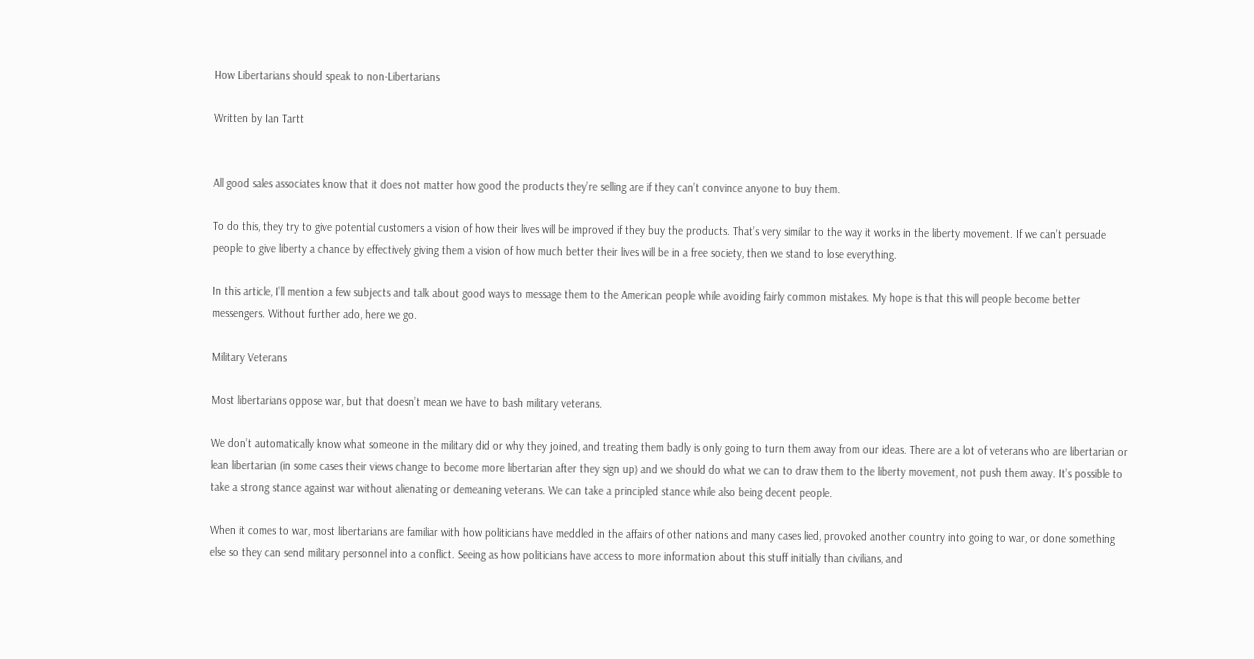How Libertarians should speak to non-Libertarians

Written by Ian Tartt


All good sales associates know that it does not matter how good the products they’re selling are if they can’t convince anyone to buy them.

To do this, they try to give potential customers a vision of how their lives will be improved if they buy the products. That’s very similar to the way it works in the liberty movement. If we can’t persuade people to give liberty a chance by effectively giving them a vision of how much better their lives will be in a free society, then we stand to lose everything.

In this article, I’ll mention a few subjects and talk about good ways to message them to the American people while avoiding fairly common mistakes. My hope is that this will people become better messengers. Without further ado, here we go.

Military Veterans

Most libertarians oppose war, but that doesn’t mean we have to bash military veterans.

We don’t automatically know what someone in the military did or why they joined, and treating them badly is only going to turn them away from our ideas. There are a lot of veterans who are libertarian or lean libertarian (in some cases their views change to become more libertarian after they sign up) and we should do what we can to draw them to the liberty movement, not push them away. It’s possible to take a strong stance against war without alienating or demeaning veterans. We can take a principled stance while also being decent people.

When it comes to war, most libertarians are familiar with how politicians have meddled in the affairs of other nations and many cases lied, provoked another country into going to war, or done something else so they can send military personnel into a conflict. Seeing as how politicians have access to more information about this stuff initially than civilians, and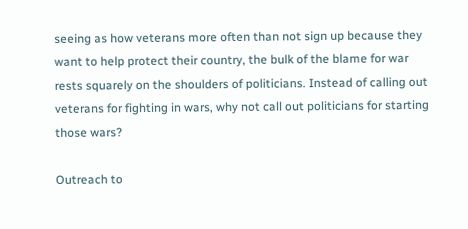seeing as how veterans more often than not sign up because they want to help protect their country, the bulk of the blame for war rests squarely on the shoulders of politicians. Instead of calling out veterans for fighting in wars, why not call out politicians for starting those wars?

Outreach to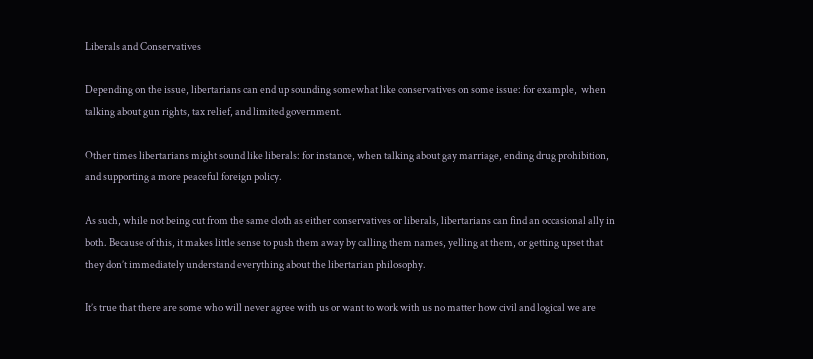Liberals and Conservatives

Depending on the issue, libertarians can end up sounding somewhat like conservatives on some issue: for example,  when talking about gun rights, tax relief, and limited government.

Other times libertarians might sound like liberals: for instance, when talking about gay marriage, ending drug prohibition, and supporting a more peaceful foreign policy.

As such, while not being cut from the same cloth as either conservatives or liberals, libertarians can find an occasional ally in both. Because of this, it makes little sense to push them away by calling them names, yelling at them, or getting upset that they don’t immediately understand everything about the libertarian philosophy.

It’s true that there are some who will never agree with us or want to work with us no matter how civil and logical we are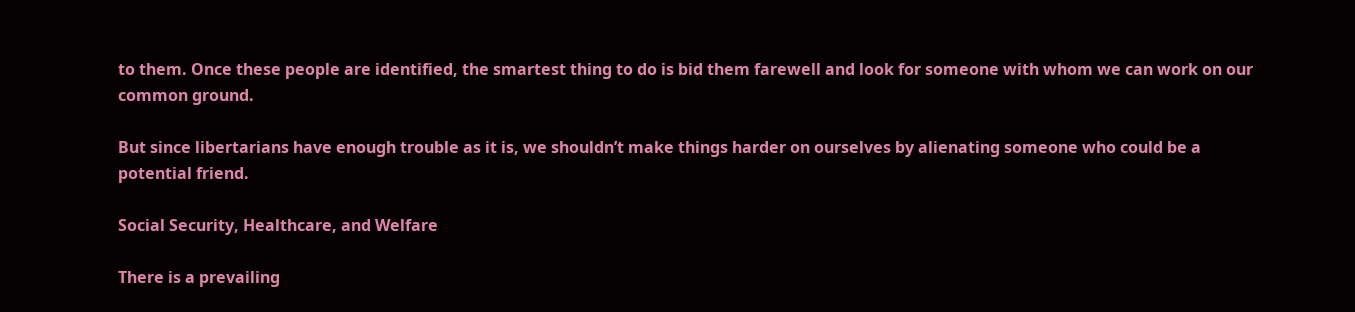to them. Once these people are identified, the smartest thing to do is bid them farewell and look for someone with whom we can work on our common ground.

But since libertarians have enough trouble as it is, we shouldn’t make things harder on ourselves by alienating someone who could be a potential friend.

Social Security, Healthcare, and Welfare

There is a prevailing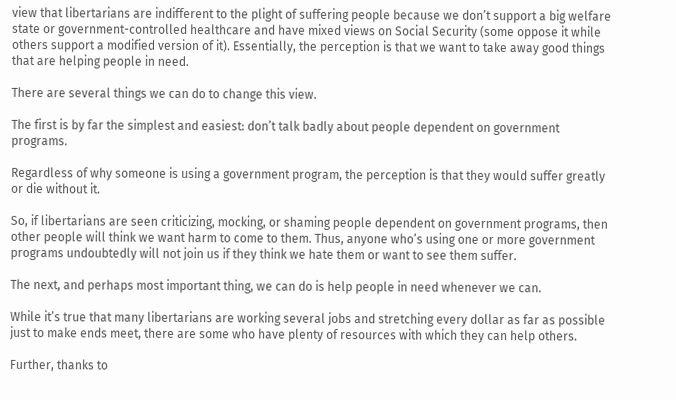view that libertarians are indifferent to the plight of suffering people because we don’t support a big welfare state or government-controlled healthcare and have mixed views on Social Security (some oppose it while others support a modified version of it). Essentially, the perception is that we want to take away good things that are helping people in need.

There are several things we can do to change this view.

The first is by far the simplest and easiest: don’t talk badly about people dependent on government programs.

Regardless of why someone is using a government program, the perception is that they would suffer greatly or die without it.

So, if libertarians are seen criticizing, mocking, or shaming people dependent on government programs, then other people will think we want harm to come to them. Thus, anyone who’s using one or more government programs undoubtedly will not join us if they think we hate them or want to see them suffer.

The next, and perhaps most important thing, we can do is help people in need whenever we can.

While it’s true that many libertarians are working several jobs and stretching every dollar as far as possible just to make ends meet, there are some who have plenty of resources with which they can help others.

Further, thanks to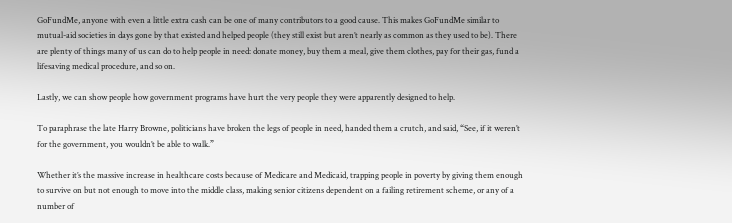GoFundMe, anyone with even a little extra cash can be one of many contributors to a good cause. This makes GoFundMe similar to mutual-aid societies in days gone by that existed and helped people (they still exist but aren’t nearly as common as they used to be). There are plenty of things many of us can do to help people in need: donate money, buy them a meal, give them clothes, pay for their gas, fund a lifesaving medical procedure, and so on.

Lastly, we can show people how government programs have hurt the very people they were apparently designed to help.

To paraphrase the late Harry Browne, politicians have broken the legs of people in need, handed them a crutch, and said, “See, if it weren’t for the government, you wouldn’t be able to walk.”

Whether it’s the massive increase in healthcare costs because of Medicare and Medicaid, trapping people in poverty by giving them enough to survive on but not enough to move into the middle class, making senior citizens dependent on a failing retirement scheme, or any of a number of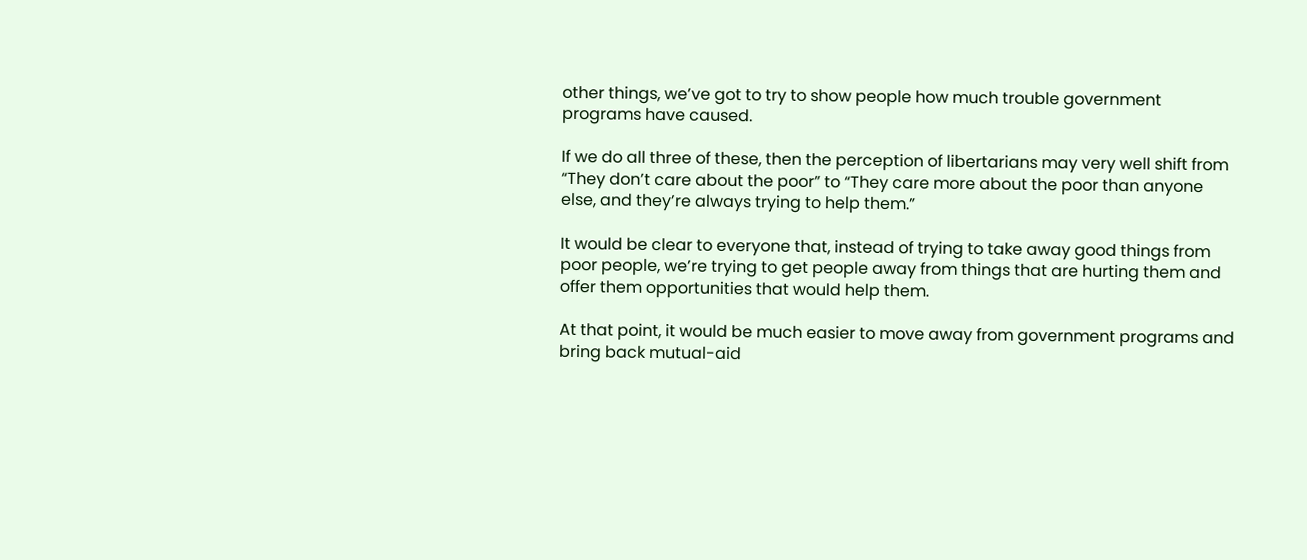other things, we’ve got to try to show people how much trouble government programs have caused.

If we do all three of these, then the perception of libertarians may very well shift from “They don’t care about the poor” to “They care more about the poor than anyone else, and they’re always trying to help them.”

It would be clear to everyone that, instead of trying to take away good things from poor people, we’re trying to get people away from things that are hurting them and offer them opportunities that would help them.

At that point, it would be much easier to move away from government programs and bring back mutual-aid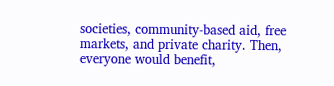societies, community-based aid, free markets, and private charity. Then, everyone would benefit,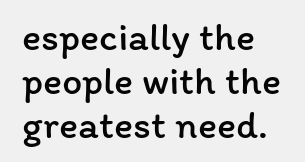especially the people with the greatest need.